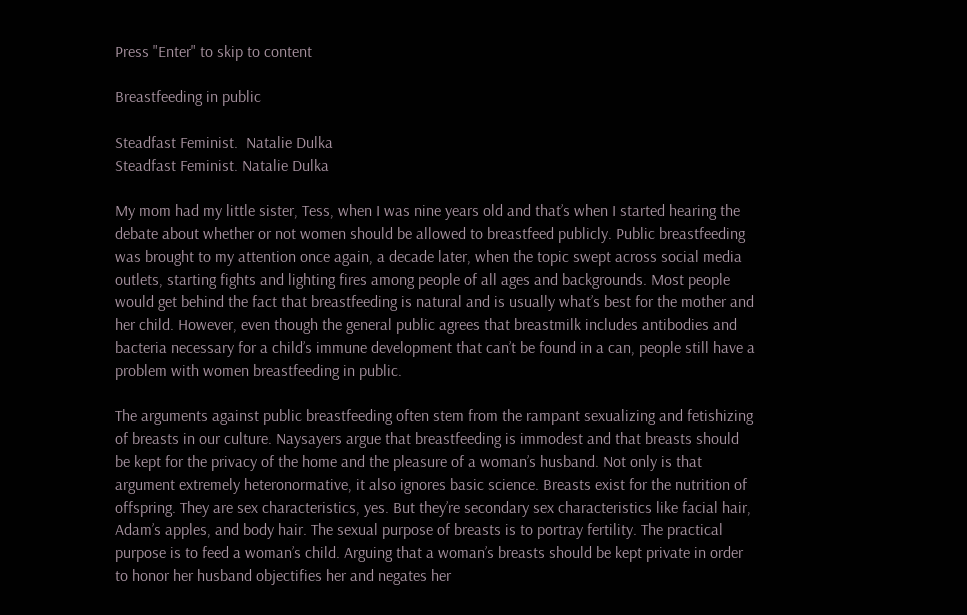Press "Enter" to skip to content

Breastfeeding in public

Steadfast Feminist.  Natalie Dulka
Steadfast Feminist. Natalie Dulka

My mom had my little sister, Tess, when I was nine years old and that’s when I started hearing the debate about whether or not women should be allowed to breastfeed publicly. Public breastfeeding was brought to my attention once again, a decade later, when the topic swept across social media outlets, starting fights and lighting fires among people of all ages and backgrounds. Most people would get behind the fact that breastfeeding is natural and is usually what’s best for the mother and her child. However, even though the general public agrees that breastmilk includes antibodies and bacteria necessary for a child’s immune development that can’t be found in a can, people still have a problem with women breastfeeding in public.

The arguments against public breastfeeding often stem from the rampant sexualizing and fetishizing of breasts in our culture. Naysayers argue that breastfeeding is immodest and that breasts should be kept for the privacy of the home and the pleasure of a woman’s husband. Not only is that argument extremely heteronormative, it also ignores basic science. Breasts exist for the nutrition of offspring. They are sex characteristics, yes. But they’re secondary sex characteristics like facial hair, Adam’s apples, and body hair. The sexual purpose of breasts is to portray fertility. The practical purpose is to feed a woman’s child. Arguing that a woman’s breasts should be kept private in order to honor her husband objectifies her and negates her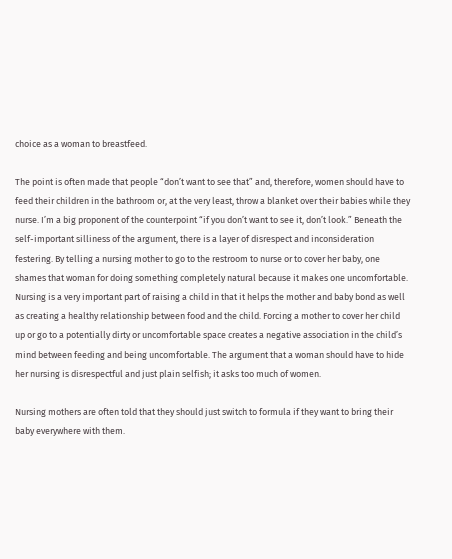choice as a woman to breastfeed.

The point is often made that people “don’t want to see that” and, therefore, women should have to feed their children in the bathroom or, at the very least, throw a blanket over their babies while they nurse. I’m a big proponent of the counterpoint “if you don’t want to see it, don’t look.” Beneath the self-important silliness of the argument, there is a layer of disrespect and inconsideration festering. By telling a nursing mother to go to the restroom to nurse or to cover her baby, one shames that woman for doing something completely natural because it makes one uncomfortable. Nursing is a very important part of raising a child in that it helps the mother and baby bond as well as creating a healthy relationship between food and the child. Forcing a mother to cover her child up or go to a potentially dirty or uncomfortable space creates a negative association in the child’s mind between feeding and being uncomfortable. The argument that a woman should have to hide her nursing is disrespectful and just plain selfish; it asks too much of women.

Nursing mothers are often told that they should just switch to formula if they want to bring their baby everywhere with them.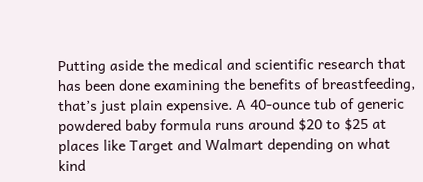Putting aside the medical and scientific research that has been done examining the benefits of breastfeeding, that’s just plain expensive. A 40-ounce tub of generic powdered baby formula runs around $20 to $25 at places like Target and Walmart depending on what kind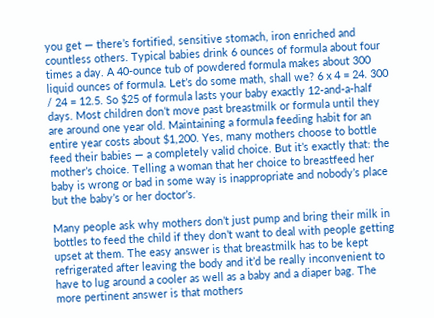you get — there’s fortified, sensitive stomach, iron enriched and countless others. Typical babies drink 6 ounces of formula about four times a day. A 40-ounce tub of powdered formula makes about 300 liquid ounces of formula. Let’s do some math, shall we? 6 x 4 = 24. 300 / 24 = 12.5. So $25 of formula lasts your baby exactly 12-and-a-half days. Most children don’t move past breastmilk or formula until they are around one year old. Maintaining a formula feeding habit for an entire year costs about $1,200. Yes, many mothers choose to bottle feed their babies — a completely valid choice. But it’s exactly that: the mother’s choice. Telling a woman that her choice to breastfeed her baby is wrong or bad in some way is inappropriate and nobody’s place but the baby’s or her doctor’s.

Many people ask why mothers don’t just pump and bring their milk in bottles to feed the child if they don’t want to deal with people getting upset at them. The easy answer is that breastmilk has to be kept refrigerated after leaving the body and it’d be really inconvenient to have to lug around a cooler as well as a baby and a diaper bag. The more pertinent answer is that mothers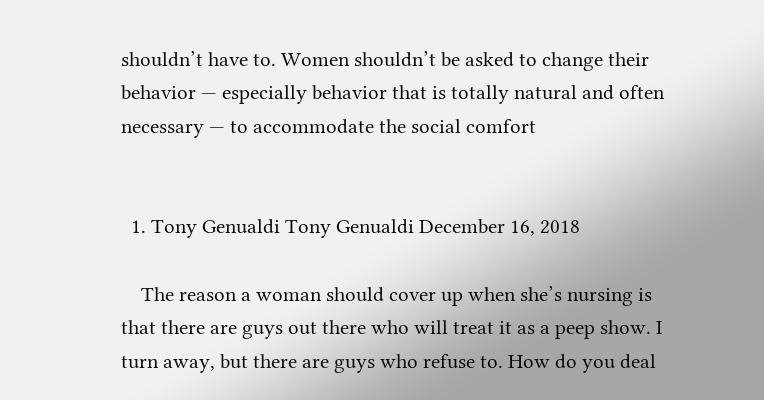shouldn’t have to. Women shouldn’t be asked to change their behavior — especially behavior that is totally natural and often necessary — to accommodate the social comfort


  1. Tony Genualdi Tony Genualdi December 16, 2018

    The reason a woman should cover up when she’s nursing is that there are guys out there who will treat it as a peep show. I turn away, but there are guys who refuse to. How do you deal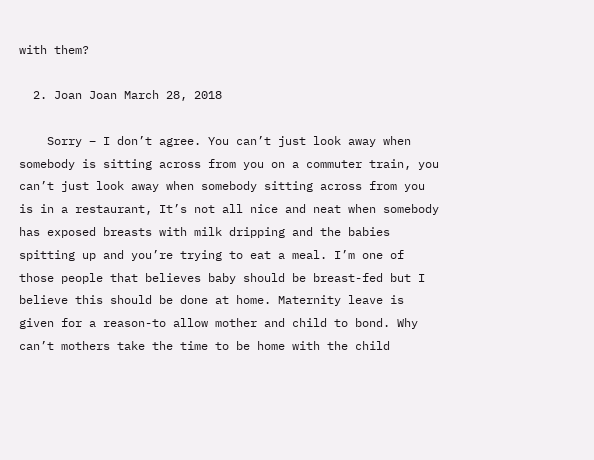with them?

  2. Joan Joan March 28, 2018

    Sorry – I don’t agree. You can’t just look away when somebody is sitting across from you on a commuter train, you can’t just look away when somebody sitting across from you is in a restaurant, It’s not all nice and neat when somebody has exposed breasts with milk dripping and the babies spitting up and you’re trying to eat a meal. I’m one of those people that believes baby should be breast-fed but I believe this should be done at home. Maternity leave is given for a reason-to allow mother and child to bond. Why can’t mothers take the time to be home with the child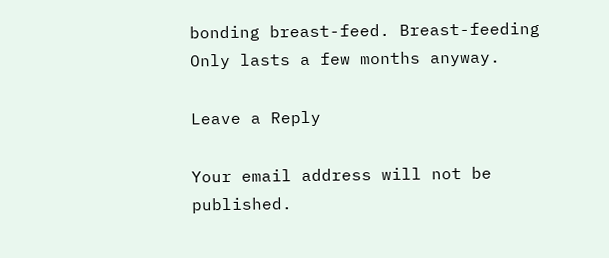bonding breast-feed. Breast-feeding Only lasts a few months anyway.

Leave a Reply

Your email address will not be published.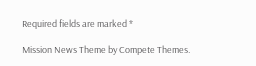Required fields are marked *

Mission News Theme by Compete Themes.